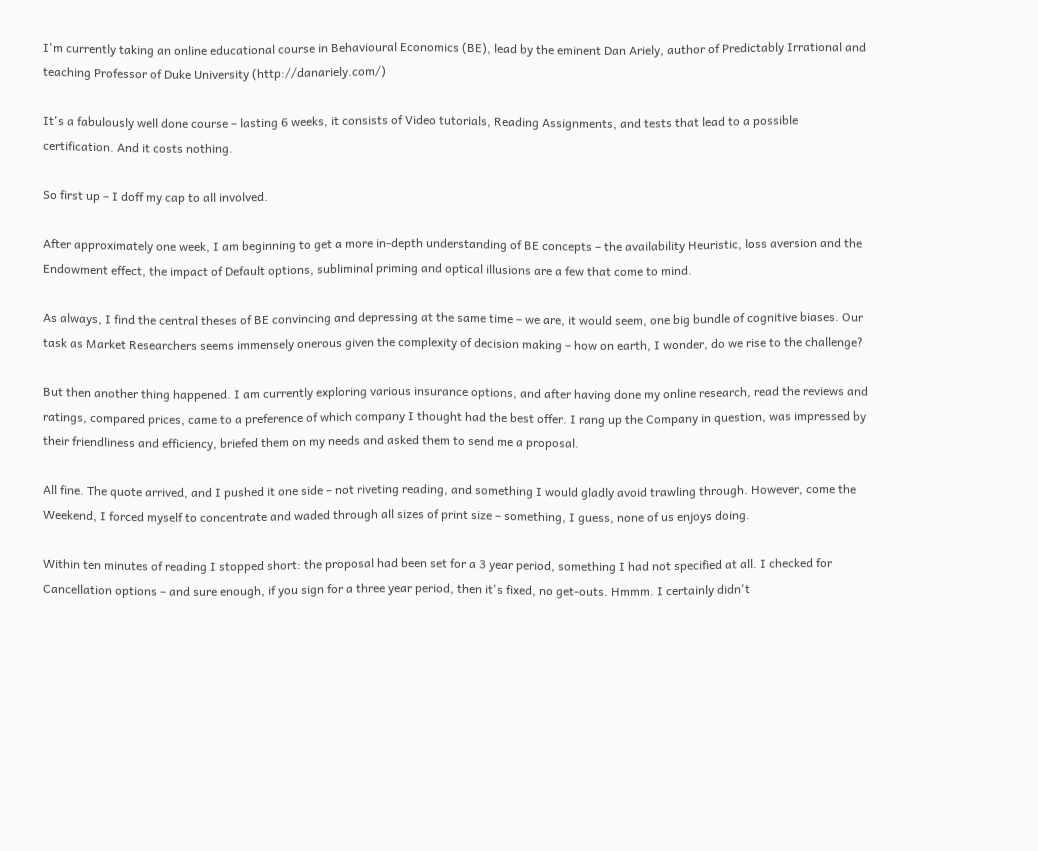I'm currently taking an online educational course in Behavioural Economics (BE), lead by the eminent Dan Ariely, author of Predictably Irrational and teaching Professor of Duke University (http://danariely.com/)

It's a fabulously well done course – lasting 6 weeks, it consists of Video tutorials, Reading Assignments, and tests that lead to a possible certification. And it costs nothing.

So first up – I doff my cap to all involved.

After approximately one week, I am beginning to get a more in-depth understanding of BE concepts – the availability Heuristic, loss aversion and the Endowment effect, the impact of Default options, subliminal priming and optical illusions are a few that come to mind.

As always, I find the central theses of BE convincing and depressing at the same time – we are, it would seem, one big bundle of cognitive biases. Our task as Market Researchers seems immensely onerous given the complexity of decision making – how on earth, I wonder, do we rise to the challenge?

But then another thing happened. I am currently exploring various insurance options, and after having done my online research, read the reviews and ratings, compared prices, came to a preference of which company I thought had the best offer. I rang up the Company in question, was impressed by their friendliness and efficiency, briefed them on my needs and asked them to send me a proposal.

All fine. The quote arrived, and I pushed it one side – not riveting reading, and something I would gladly avoid trawling through. However, come the Weekend, I forced myself to concentrate and waded through all sizes of print size – something, I guess, none of us enjoys doing.

Within ten minutes of reading I stopped short: the proposal had been set for a 3 year period, something I had not specified at all. I checked for Cancellation options – and sure enough, if you sign for a three year period, then it's fixed, no get-outs. Hmmm. I certainly didn't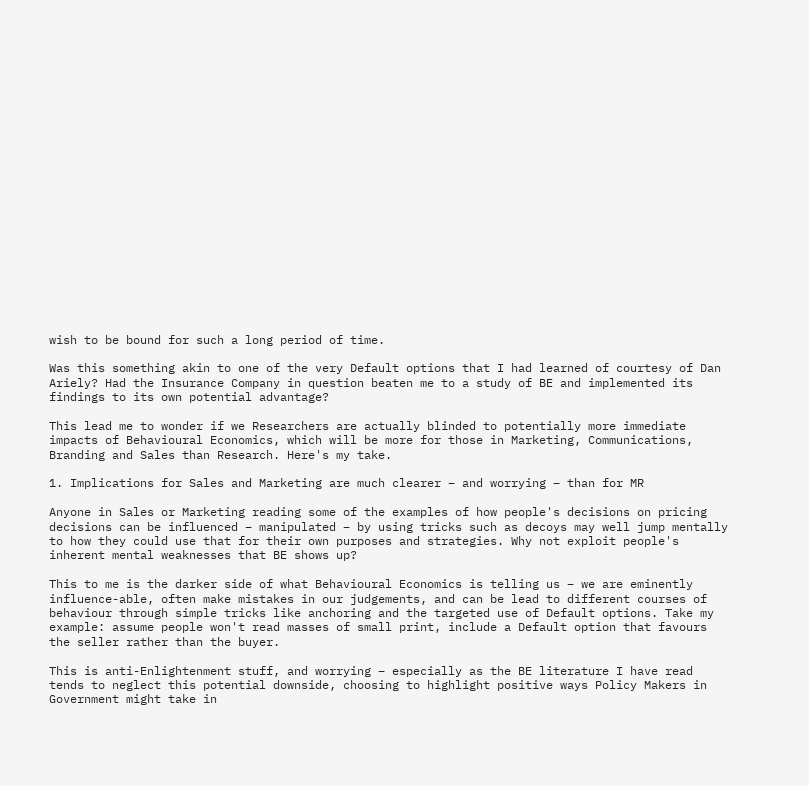wish to be bound for such a long period of time.

Was this something akin to one of the very Default options that I had learned of courtesy of Dan Ariely? Had the Insurance Company in question beaten me to a study of BE and implemented its findings to its own potential advantage?

This lead me to wonder if we Researchers are actually blinded to potentially more immediate impacts of Behavioural Economics, which will be more for those in Marketing, Communications, Branding and Sales than Research. Here's my take.

1. Implications for Sales and Marketing are much clearer – and worrying – than for MR

Anyone in Sales or Marketing reading some of the examples of how people's decisions on pricing decisions can be influenced – manipulated – by using tricks such as decoys may well jump mentally to how they could use that for their own purposes and strategies. Why not exploit people's inherent mental weaknesses that BE shows up?

This to me is the darker side of what Behavioural Economics is telling us – we are eminently influence-able, often make mistakes in our judgements, and can be lead to different courses of behaviour through simple tricks like anchoring and the targeted use of Default options. Take my example: assume people won't read masses of small print, include a Default option that favours the seller rather than the buyer.

This is anti-Enlightenment stuff, and worrying – especially as the BE literature I have read tends to neglect this potential downside, choosing to highlight positive ways Policy Makers in Government might take in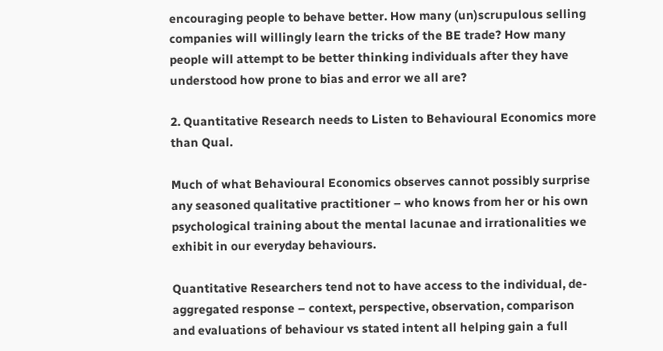encouraging people to behave better. How many (un)scrupulous selling companies will willingly learn the tricks of the BE trade? How many people will attempt to be better thinking individuals after they have understood how prone to bias and error we all are?

2. Quantitative Research needs to Listen to Behavioural Economics more than Qual.

Much of what Behavioural Economics observes cannot possibly surprise any seasoned qualitative practitioner – who knows from her or his own psychological training about the mental lacunae and irrationalities we exhibit in our everyday behaviours.

Quantitative Researchers tend not to have access to the individual, de-aggregated response – context, perspective, observation, comparison and evaluations of behaviour vs stated intent all helping gain a full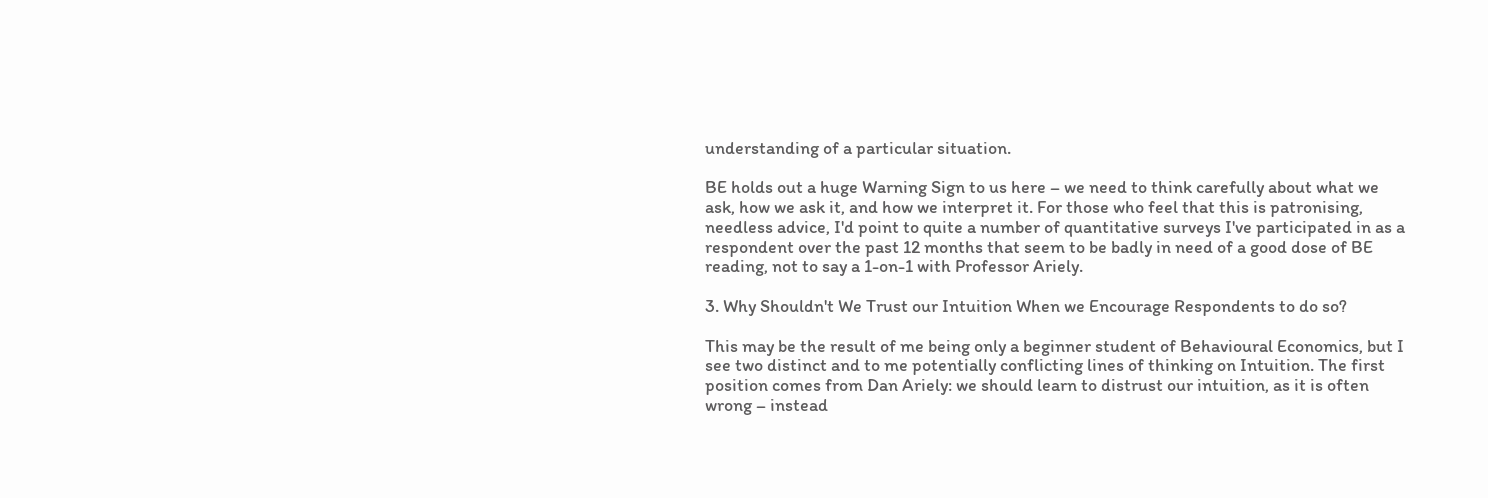understanding of a particular situation.

BE holds out a huge Warning Sign to us here – we need to think carefully about what we ask, how we ask it, and how we interpret it. For those who feel that this is patronising, needless advice, I'd point to quite a number of quantitative surveys I've participated in as a respondent over the past 12 months that seem to be badly in need of a good dose of BE reading, not to say a 1-on-1 with Professor Ariely.

3. Why Shouldn't We Trust our Intuition When we Encourage Respondents to do so?

This may be the result of me being only a beginner student of Behavioural Economics, but I see two distinct and to me potentially conflicting lines of thinking on Intuition. The first position comes from Dan Ariely: we should learn to distrust our intuition, as it is often wrong – instead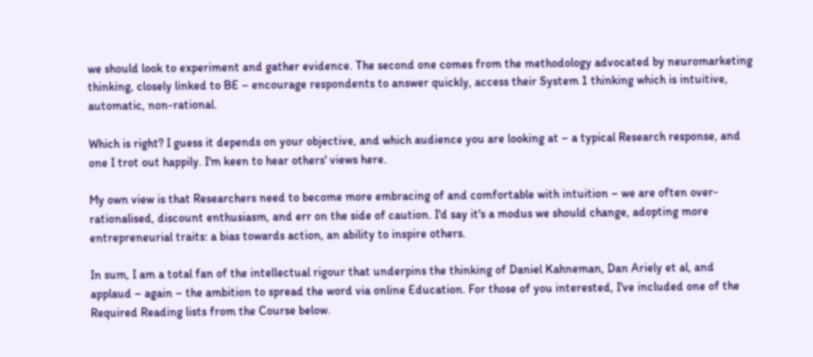we should look to experiment and gather evidence. The second one comes from the methodology advocated by neuromarketing thinking, closely linked to BE – encourage respondents to answer quickly, access their System 1 thinking which is intuitive, automatic, non-rational.

Which is right? I guess it depends on your objective, and which audience you are looking at – a typical Research response, and one I trot out happily. I'm keen to hear others' views here.

My own view is that Researchers need to become more embracing of and comfortable with intuition – we are often over-rationalised, discount enthusiasm, and err on the side of caution. I'd say it's a modus we should change, adopting more entrepreneurial traits: a bias towards action, an ability to inspire others.

In sum, I am a total fan of the intellectual rigour that underpins the thinking of Daniel Kahneman, Dan Ariely et al, and applaud – again – the ambition to spread the word via online Education. For those of you interested, I've included one of the Required Reading lists from the Course below.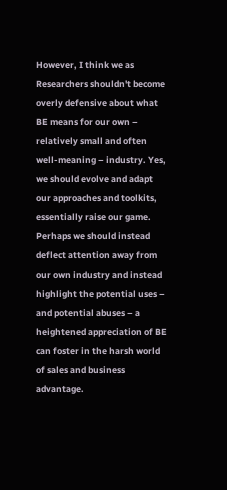However, I think we as Researchers shouldn't become overly defensive about what BE means for our own – relatively small and often well-meaning – industry. Yes, we should evolve and adapt our approaches and toolkits, essentially raise our game. Perhaps we should instead deflect attention away from our own industry and instead highlight the potential uses – and potential abuses – a heightened appreciation of BE can foster in the harsh world of sales and business advantage.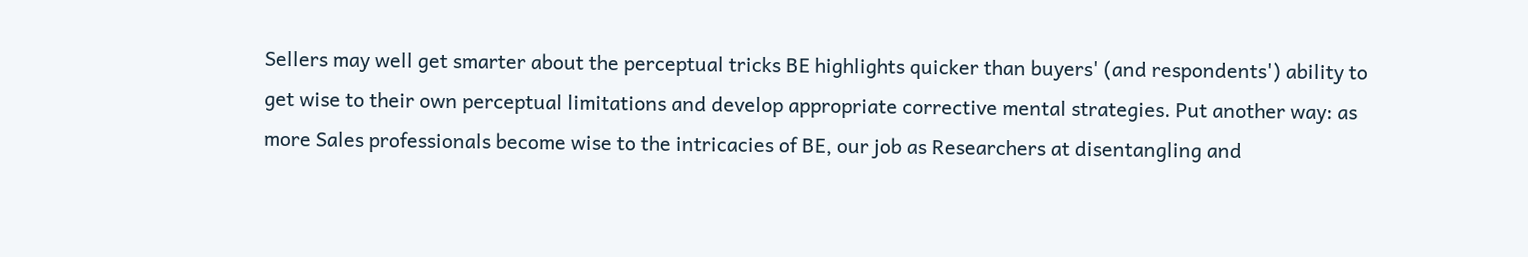Sellers may well get smarter about the perceptual tricks BE highlights quicker than buyers' (and respondents') ability to get wise to their own perceptual limitations and develop appropriate corrective mental strategies. Put another way: as more Sales professionals become wise to the intricacies of BE, our job as Researchers at disentangling and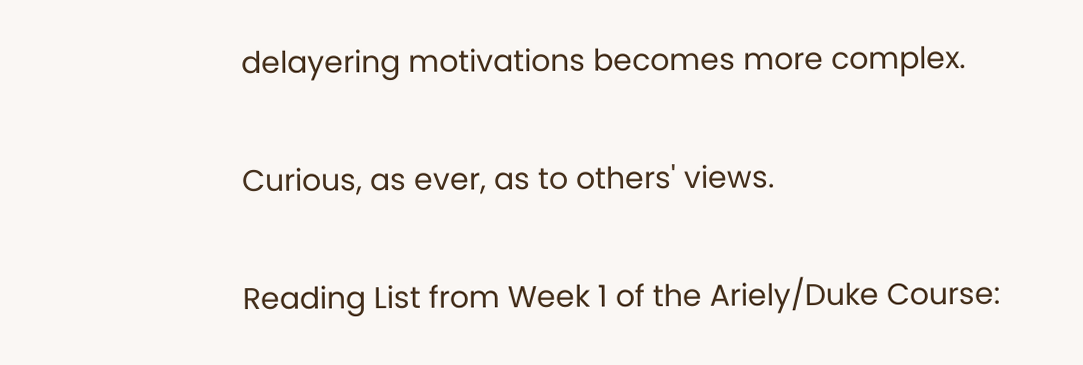delayering motivations becomes more complex.

Curious, as ever, as to others' views.

Reading List from Week 1 of the Ariely/Duke Course: